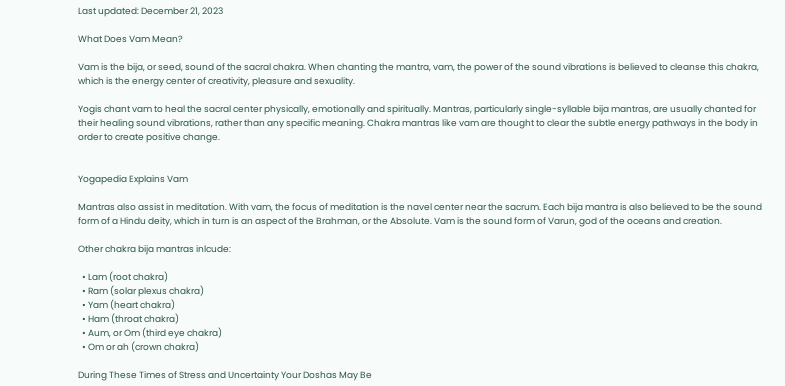Last updated: December 21, 2023

What Does Vam Mean?

Vam is the bija, or seed, sound of the sacral chakra. When chanting the mantra, vam, the power of the sound vibrations is believed to cleanse this chakra, which is the energy center of creativity, pleasure and sexuality.

Yogis chant vam to heal the sacral center physically, emotionally and spiritually. Mantras, particularly single-syllable bija mantras, are usually chanted for their healing sound vibrations, rather than any specific meaning. Chakra mantras like vam are thought to clear the subtle energy pathways in the body in order to create positive change.


Yogapedia Explains Vam

Mantras also assist in meditation. With vam, the focus of meditation is the navel center near the sacrum. Each bija mantra is also believed to be the sound form of a Hindu deity, which in turn is an aspect of the Brahman, or the Absolute. Vam is the sound form of Varun, god of the oceans and creation.

Other chakra bija mantras inlcude:

  • Lam (root chakra)
  • Ram (solar plexus chakra)
  • Yam (heart chakra)
  • Ham (throat chakra)
  • Aum, or Om (third eye chakra)
  • Om or ah (crown chakra)

During These Times of Stress and Uncertainty Your Doshas May Be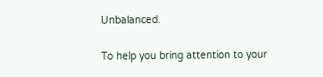Unbalanced.

To help you bring attention to your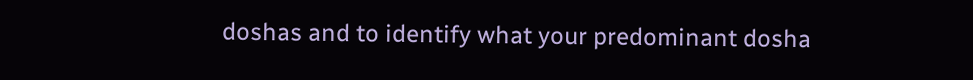doshas and to identify what your predominant dosha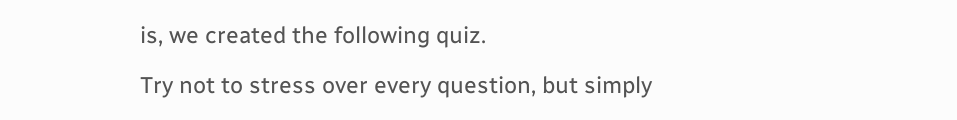is, we created the following quiz.

Try not to stress over every question, but simply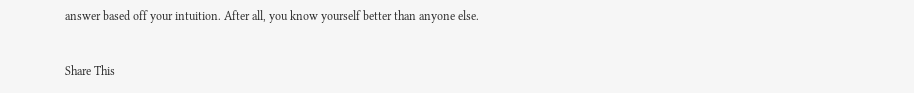answer based off your intuition. After all, you know yourself better than anyone else.


Share This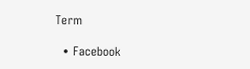Term

  • Facebook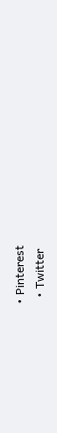• Pinterest
  • Twitter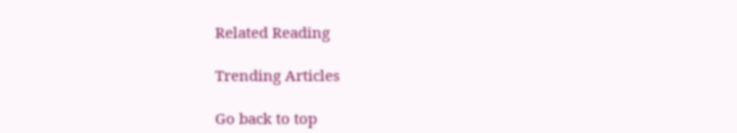Related Reading

Trending Articles

Go back to top